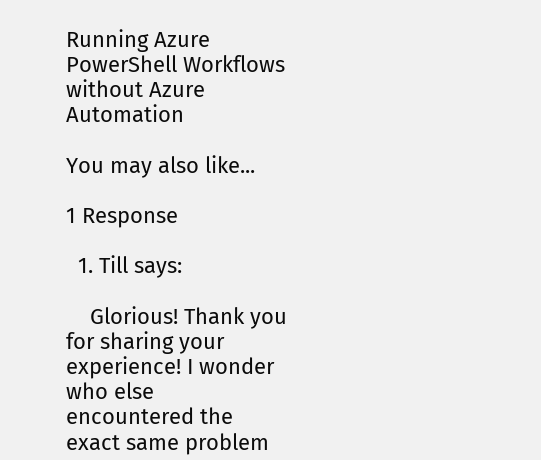Running Azure PowerShell Workflows without Azure Automation

You may also like...

1 Response

  1. Till says:

    Glorious! Thank you for sharing your experience! I wonder who else encountered the exact same problem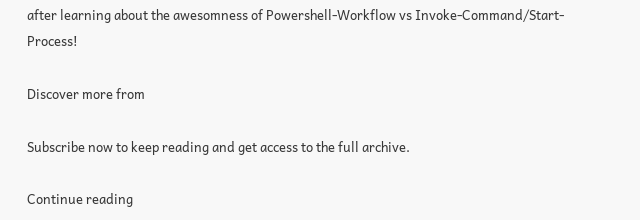after learning about the awesomness of Powershell-Workflow vs Invoke-Command/Start-Process!

Discover more from

Subscribe now to keep reading and get access to the full archive.

Continue reading